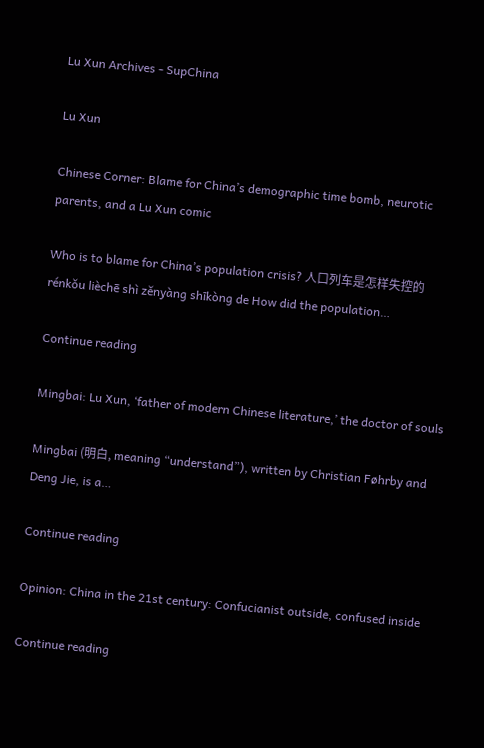Lu Xun Archives - SupChina

Lu Xun

Chinese Corner: Blame for China’s demographic time bomb, neurotic parents, and a Lu Xun comic

Who is to blame for China’s population crisis? 人口列车是怎样失控的 rénkǒu lièchē shì zěnyàng shīkòng de How did the population…

Continue reading

Mingbai: Lu Xun, ‘father of modern Chinese literature,’ the doctor of souls

Mingbai (明白, meaning “understand”), written by Christian Føhrby and Deng Jie, is a…

Continue reading

Opinion: China in the 21st century: Confucianist outside, confused inside

Continue reading